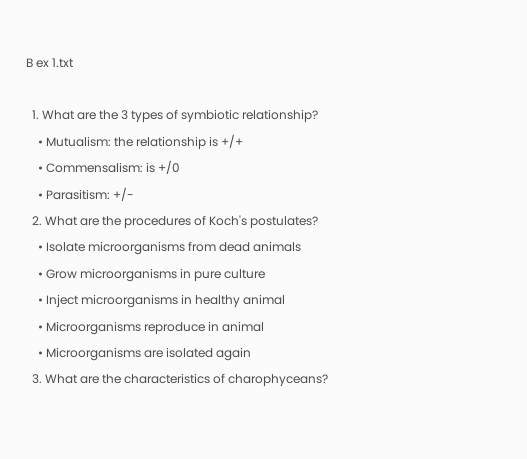B ex 1.txt

  1. What are the 3 types of symbiotic relationship?
    • Mutualism: the relationship is +/+
    • Commensalism: is +/0
    • Parasitism: +/-
  2. What are the procedures of Koch's postulates?
    • Isolate microorganisms from dead animals
    • Grow microorganisms in pure culture
    • Inject microorganisms in healthy animal
    • Microorganisms reproduce in animal
    • Microorganisms are isolated again
  3. What are the characteristics of charophyceans?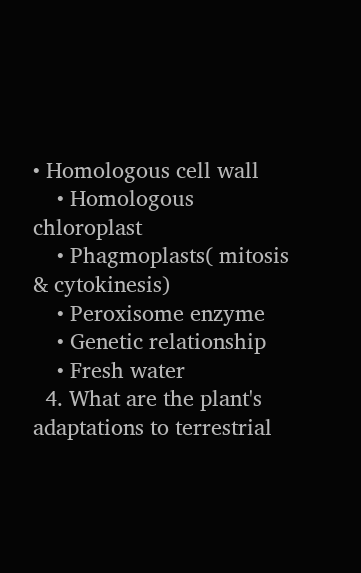• Homologous cell wall
    • Homologous chloroplast
    • Phagmoplasts( mitosis & cytokinesis)
    • Peroxisome enzyme
    • Genetic relationship
    • Fresh water
  4. What are the plant's adaptations to terrestrial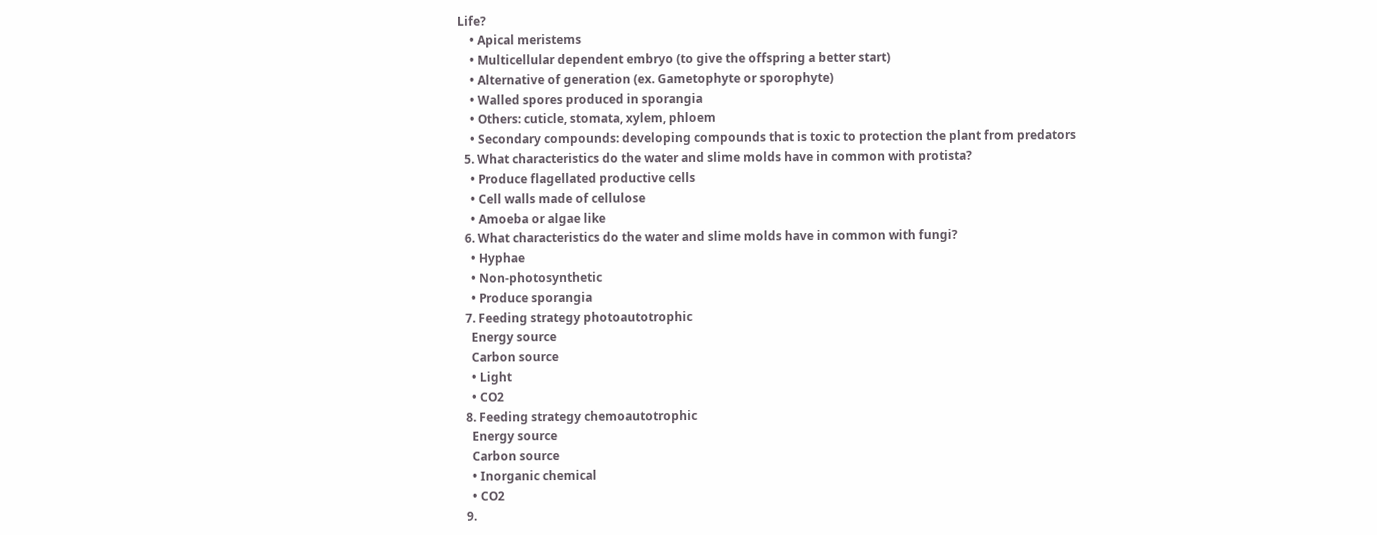Life?
    • Apical meristems
    • Multicellular dependent embryo (to give the offspring a better start)
    • Alternative of generation (ex. Gametophyte or sporophyte)
    • Walled spores produced in sporangia
    • Others: cuticle, stomata, xylem, phloem
    • Secondary compounds: developing compounds that is toxic to protection the plant from predators
  5. What characteristics do the water and slime molds have in common with protista?
    • Produce flagellated productive cells
    • Cell walls made of cellulose
    • Amoeba or algae like
  6. What characteristics do the water and slime molds have in common with fungi?
    • Hyphae
    • Non-photosynthetic
    • Produce sporangia
  7. Feeding strategy photoautotrophic
    Energy source
    Carbon source
    • Light
    • CO2
  8. Feeding strategy chemoautotrophic
    Energy source
    Carbon source
    • Inorganic chemical
    • CO2
  9.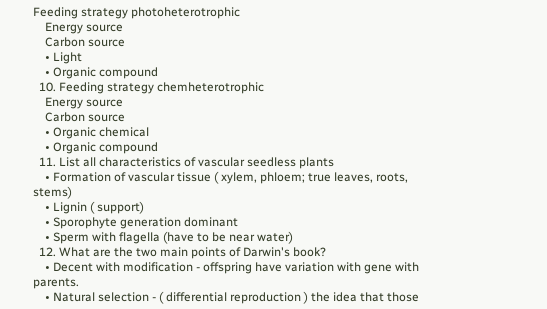Feeding strategy photoheterotrophic
    Energy source
    Carbon source
    • Light
    • Organic compound
  10. Feeding strategy chemheterotrophic
    Energy source
    Carbon source
    • Organic chemical
    • Organic compound
  11. List all characteristics of vascular seedless plants
    • Formation of vascular tissue ( xylem, phloem; true leaves, roots, stems)
    • Lignin ( support)
    • Sporophyte generation dominant
    • Sperm with flagella (have to be near water)
  12. What are the two main points of Darwin's book?
    • Decent with modification - offspring have variation with gene with parents.
    • Natural selection - ( differential reproduction ) the idea that those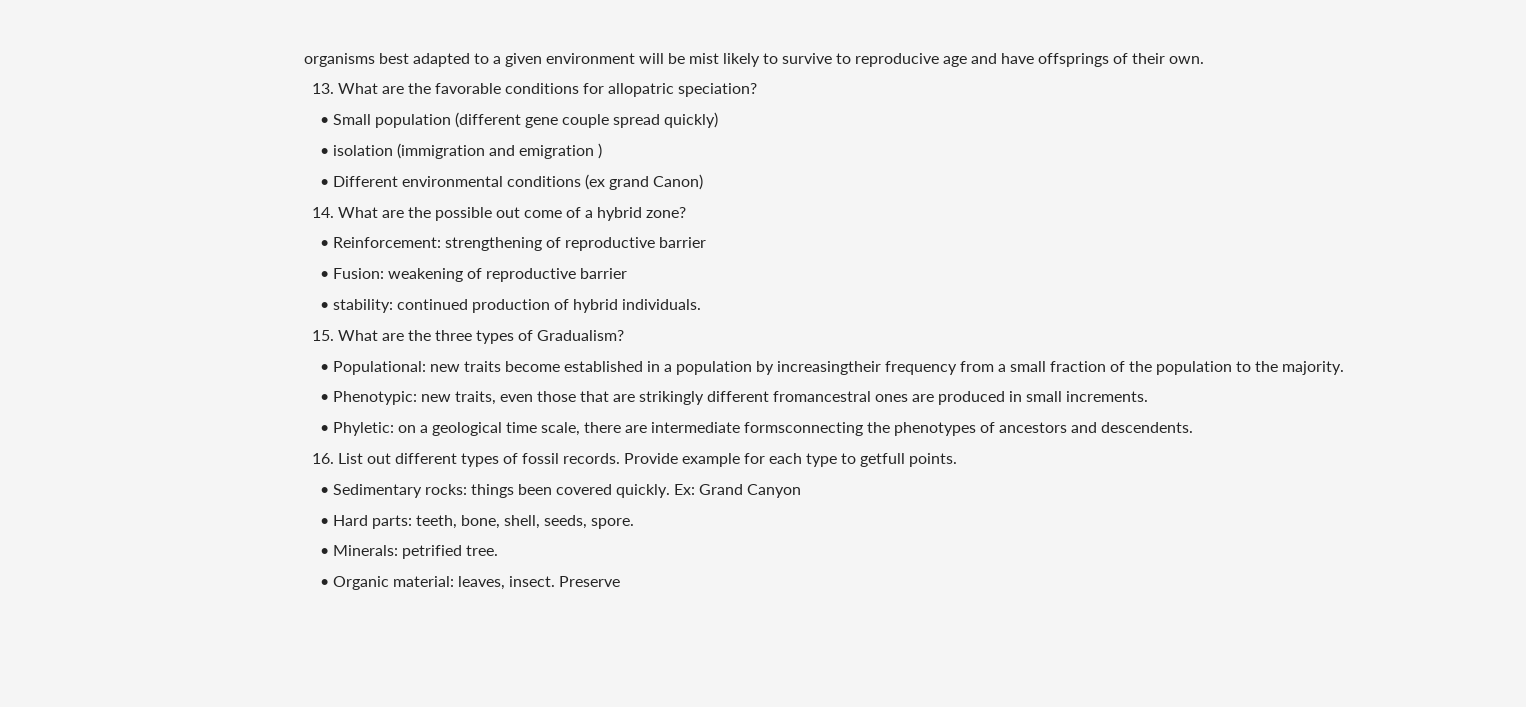organisms best adapted to a given environment will be mist likely to survive to reproducive age and have offsprings of their own.
  13. What are the favorable conditions for allopatric speciation?
    • Small population (different gene couple spread quickly)
    • isolation (immigration and emigration )
    • Different environmental conditions (ex grand Canon)
  14. What are the possible out come of a hybrid zone?
    • Reinforcement: strengthening of reproductive barrier
    • Fusion: weakening of reproductive barrier
    • stability: continued production of hybrid individuals.
  15. What are the three types of Gradualism?
    • Populational: new traits become established in a population by increasingtheir frequency from a small fraction of the population to the majority.
    • Phenotypic: new traits, even those that are strikingly different fromancestral ones are produced in small increments.
    • Phyletic: on a geological time scale, there are intermediate formsconnecting the phenotypes of ancestors and descendents.
  16. List out different types of fossil records. Provide example for each type to getfull points.
    • Sedimentary rocks: things been covered quickly. Ex: Grand Canyon
    • Hard parts: teeth, bone, shell, seeds, spore.
    • Minerals: petrified tree.
    • Organic material: leaves, insect. Preserve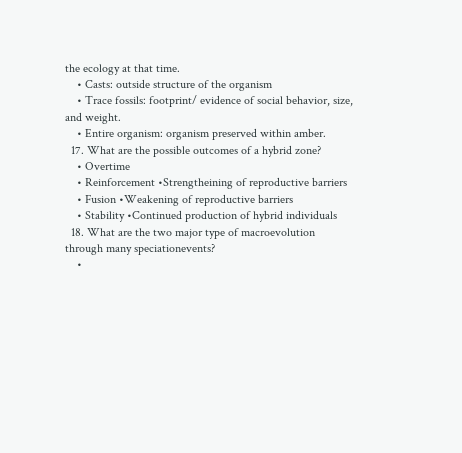the ecology at that time.
    • Casts: outside structure of the organism
    • Trace fossils: footprint/ evidence of social behavior, size, and weight.
    • Entire organism: organism preserved within amber.
  17. What are the possible outcomes of a hybrid zone?
    • Overtime
    • Reinforcement •Strengtheining of reproductive barriers
    • Fusion •Weakening of reproductive barriers
    • Stability •Continued production of hybrid individuals
  18. What are the two major type of macroevolution through many speciationevents?
    •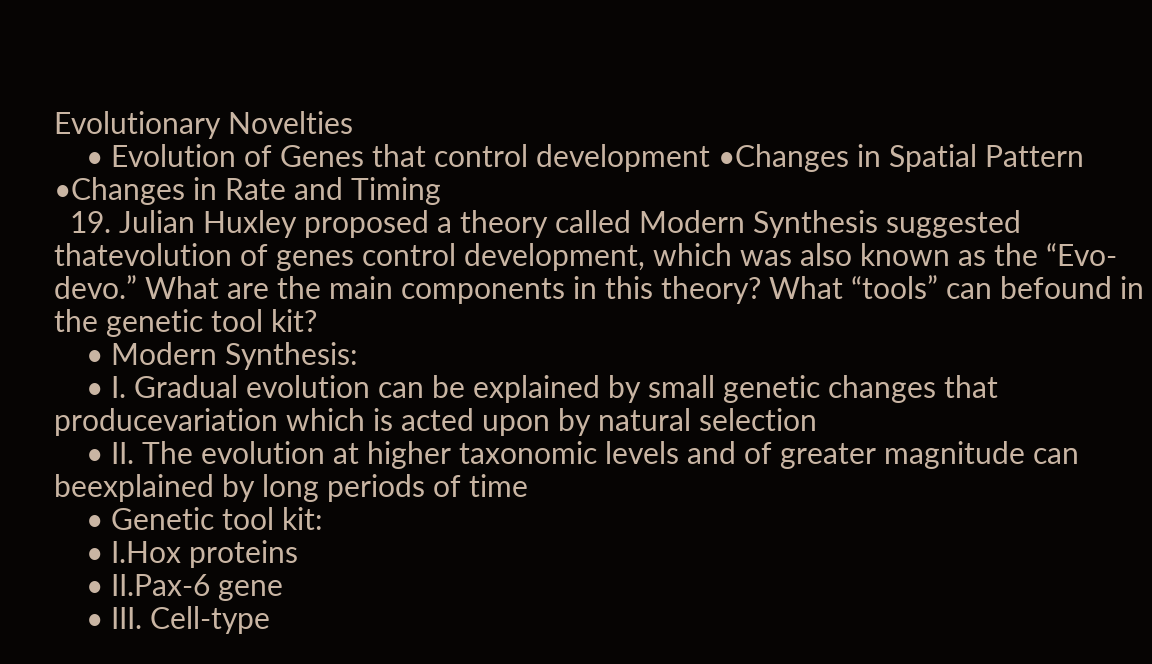Evolutionary Novelties
    • Evolution of Genes that control development •Changes in Spatial Pattern •Changes in Rate and Timing
  19. Julian Huxley proposed a theory called Modern Synthesis suggested thatevolution of genes control development, which was also known as the “Evo-devo.” What are the main components in this theory? What “tools” can befound in the genetic tool kit?
    • Modern Synthesis:
    • I. Gradual evolution can be explained by small genetic changes that producevariation which is acted upon by natural selection
    • II. The evolution at higher taxonomic levels and of greater magnitude can beexplained by long periods of time
    • Genetic tool kit:
    • I.Hox proteins
    • II.Pax-6 gene
    • III. Cell-type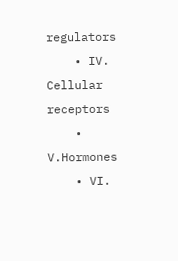regulators
    • IV. Cellular receptors
    • V.Hormones
    • VI.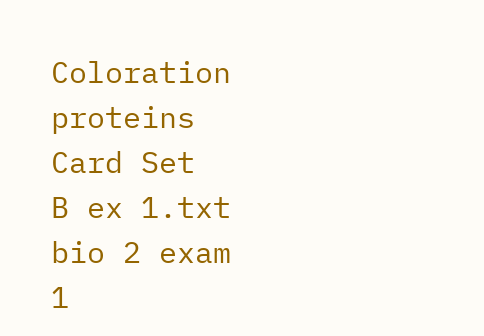Coloration proteins
Card Set
B ex 1.txt
bio 2 exam 1